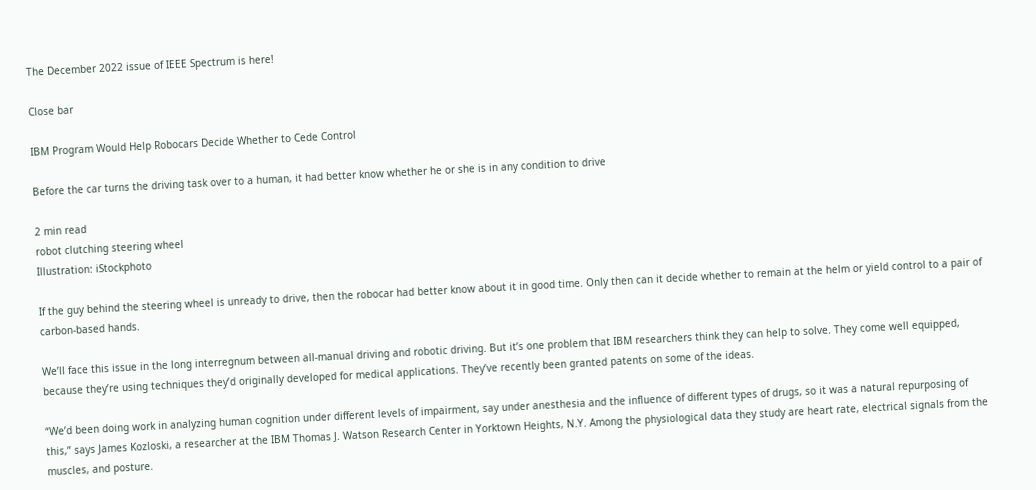The December 2022 issue of IEEE Spectrum is here!

Close bar

IBM Program Would Help Robocars Decide Whether to Cede Control

Before the car turns the driving task over to a human, it had better know whether he or she is in any condition to drive

2 min read
robot clutching steering wheel
Illustration: iStockphoto

If the guy behind the steering wheel is unready to drive, then the robocar had better know about it in good time. Only then can it decide whether to remain at the helm or yield control to a pair of carbon-based hands.

We’ll face this issue in the long interregnum between all-manual driving and robotic driving. But it’s one problem that IBM researchers think they can help to solve. They come well equipped, because they’re using techniques they’d originally developed for medical applications. They’ve recently been granted patents on some of the ideas.

“We’d been doing work in analyzing human cognition under different levels of impairment, say under anesthesia and the influence of different types of drugs, so it was a natural repurposing of this,” says James Kozloski, a researcher at the IBM Thomas J. Watson Research Center in Yorktown Heights, N.Y. Among the physiological data they study are heart rate, electrical signals from the muscles, and posture.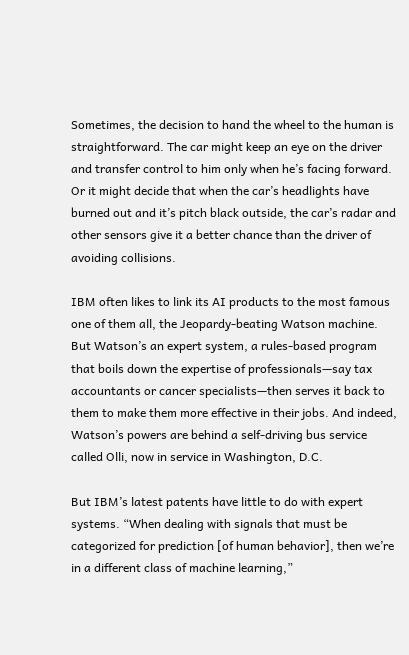Sometimes, the decision to hand the wheel to the human is straightforward. The car might keep an eye on the driver and transfer control to him only when he’s facing forward. Or it might decide that when the car’s headlights have burned out and it’s pitch black outside, the car’s radar and other sensors give it a better chance than the driver of avoiding collisions.

IBM often likes to link its AI products to the most famous one of them all, the Jeopardy-beating Watson machine. But Watson’s an expert system, a rules-based program that boils down the expertise of professionals—say tax accountants or cancer specialists—then serves it back to them to make them more effective in their jobs. And indeed, Watson’s powers are behind a self-driving bus service called Olli, now in service in Washington, D.C.

But IBM’s latest patents have little to do with expert systems. “When dealing with signals that must be categorized for prediction [of human behavior], then we’re in a different class of machine learning,”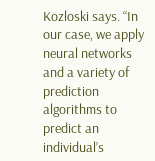Kozloski says. “In our case, we apply neural networks and a variety of prediction algorithms to predict an individual’s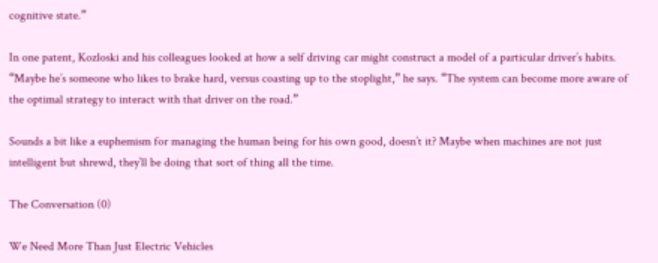cognitive state.”

In one patent, Kozloski and his colleagues looked at how a self driving car might construct a model of a particular driver’s habits. “Maybe he’s someone who likes to brake hard, versus coasting up to the stoplight,” he says. “The system can become more aware of the optimal strategy to interact with that driver on the road.”

Sounds a bit like a euphemism for managing the human being for his own good, doesn’t it? Maybe when machines are not just intelligent but shrewd, they’ll be doing that sort of thing all the time.

The Conversation (0)

We Need More Than Just Electric Vehicles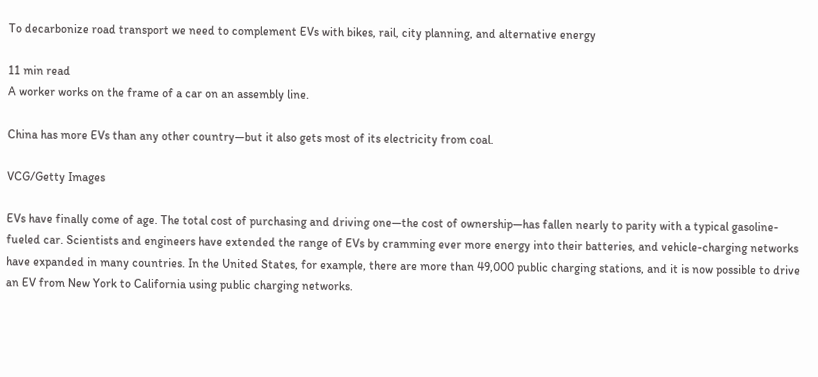To decarbonize road transport we need to complement EVs with bikes, rail, city planning, and alternative energy

11 min read
A worker works on the frame of a car on an assembly line.

China has more EVs than any other country—but it also gets most of its electricity from coal.

VCG/Getty Images

EVs have finally come of age. The total cost of purchasing and driving one—the cost of ownership—has fallen nearly to parity with a typical gasoline-fueled car. Scientists and engineers have extended the range of EVs by cramming ever more energy into their batteries, and vehicle-charging networks have expanded in many countries. In the United States, for example, there are more than 49,000 public charging stations, and it is now possible to drive an EV from New York to California using public charging networks.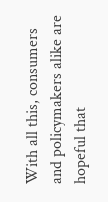With all this, consumers and policymakers alike are hopeful that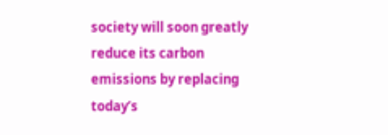society will soon greatly reduce its carbon emissions by replacing today’s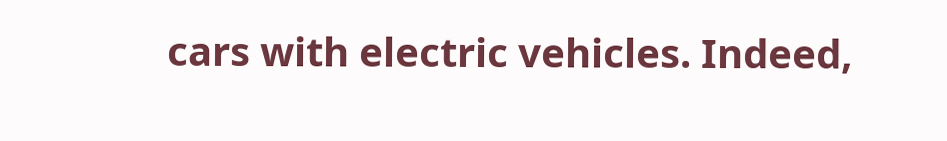cars with electric vehicles. Indeed,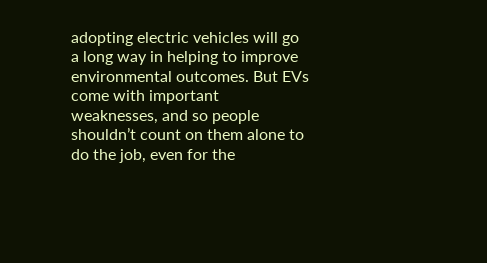adopting electric vehicles will go a long way in helping to improve environmental outcomes. But EVs come with important weaknesses, and so people shouldn’t count on them alone to do the job, even for the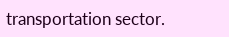transportation sector.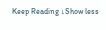Keep Reading ↓Show less